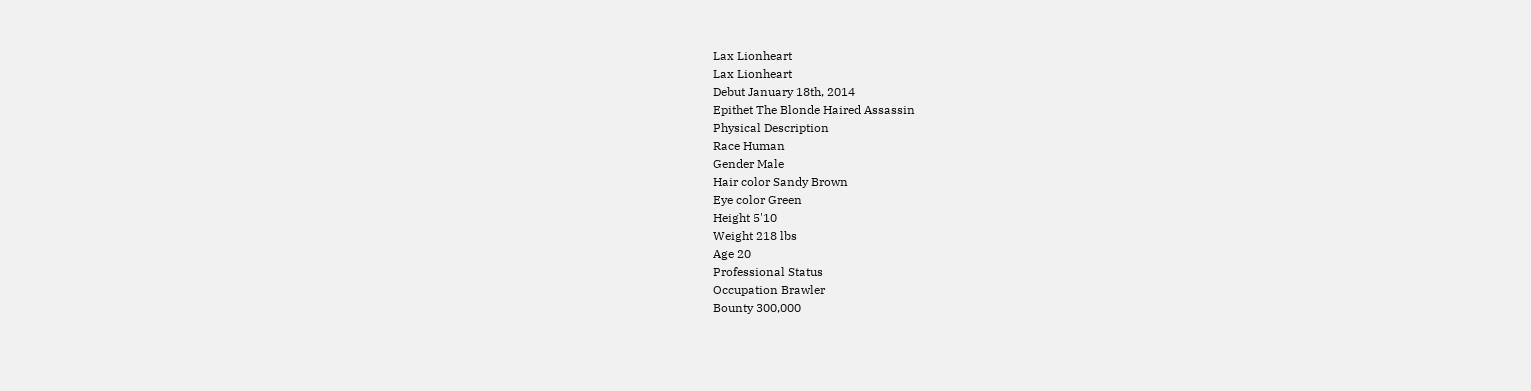Lax Lionheart
Lax Lionheart
Debut January 18th, 2014
Epithet The Blonde Haired Assassin
Physical Description
Race Human
Gender Male
Hair color Sandy Brown
Eye color Green
Height 5'10
Weight 218 lbs
Age 20
Professional Status
Occupation Brawler
Bounty 300,000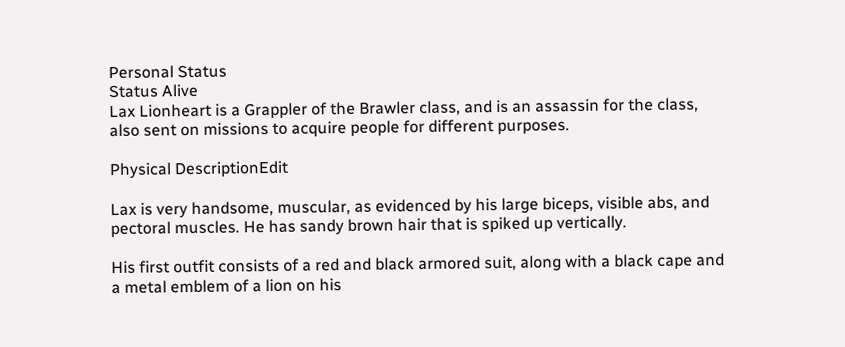Personal Status
Status Alive
Lax Lionheart is a Grappler of the Brawler class, and is an assassin for the class, also sent on missions to acquire people for different purposes.

Physical DescriptionEdit

Lax is very handsome, muscular, as evidenced by his large biceps, visible abs, and pectoral muscles. He has sandy brown hair that is spiked up vertically.

His first outfit consists of a red and black armored suit, along with a black cape and a metal emblem of a lion on his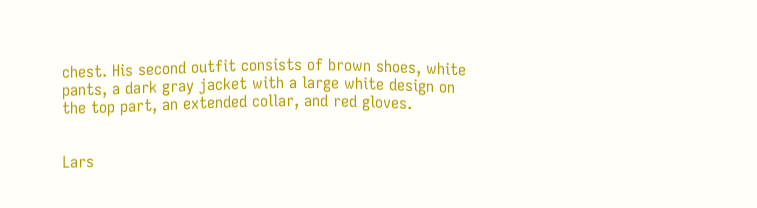chest. His second outfit consists of brown shoes, white pants, a dark gray jacket with a large white design on the top part, an extended collar, and red gloves.


Lars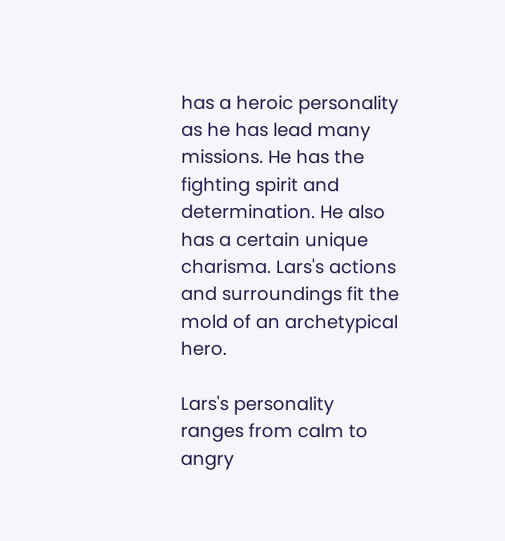has a heroic personality as he has lead many missions. He has the fighting spirit and determination. He also has a certain unique charisma. Lars's actions and surroundings fit the mold of an archetypical hero.

Lars's personality ranges from calm to angry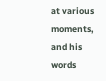at various moments, and his words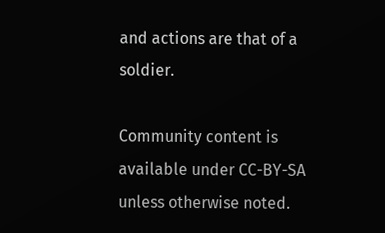and actions are that of a soldier.

Community content is available under CC-BY-SA unless otherwise noted.